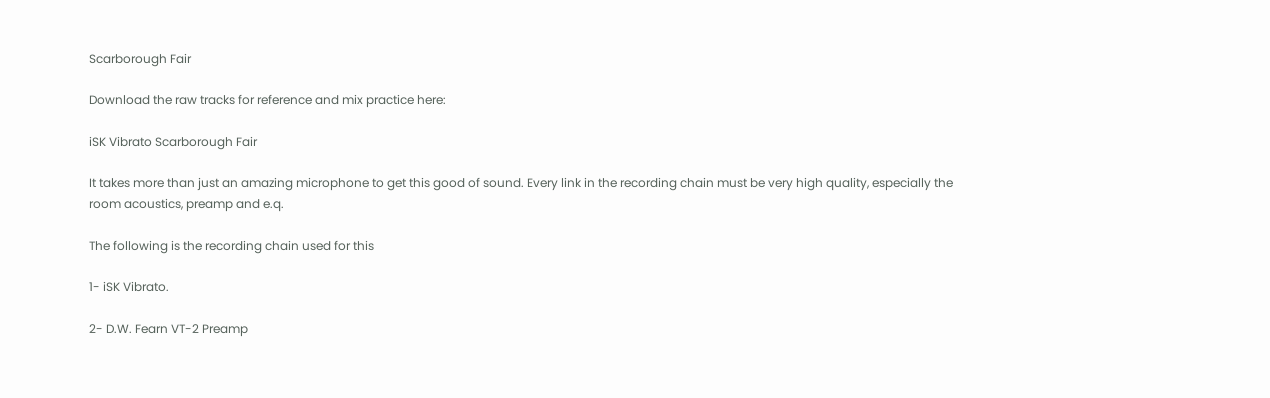Scarborough Fair

Download the raw tracks for reference and mix practice here:

iSK Vibrato Scarborough Fair

It takes more than just an amazing microphone to get this good of sound. Every link in the recording chain must be very high quality, especially the room acoustics, preamp and e.q.

The following is the recording chain used for this

1- iSK Vibrato.

2- D.W. Fearn VT-2 Preamp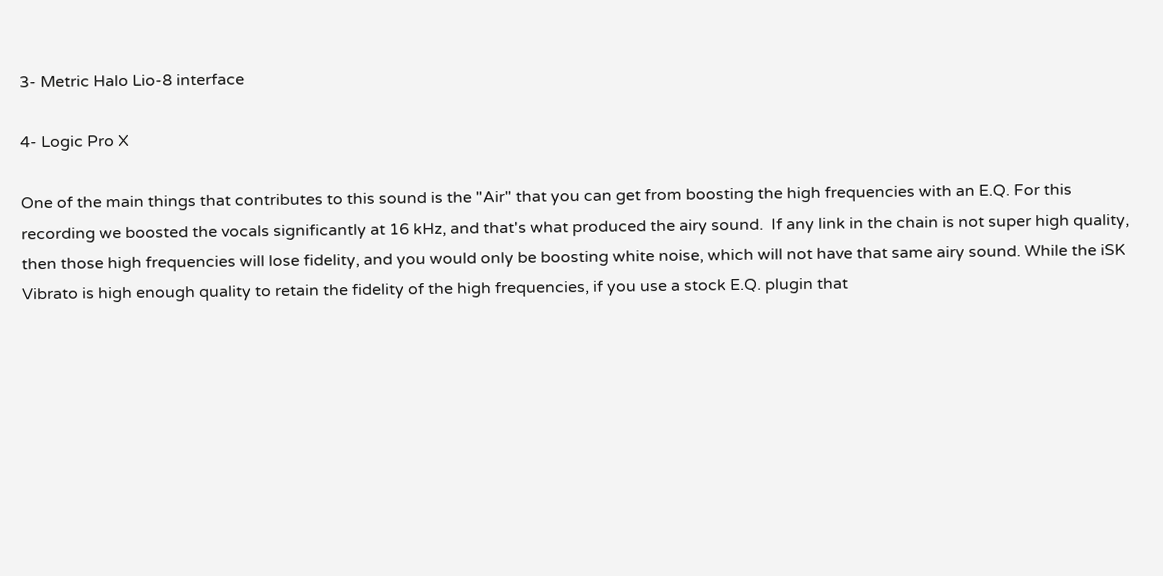3- Metric Halo Lio-8 interface

4- Logic Pro X

One of the main things that contributes to this sound is the "Air" that you can get from boosting the high frequencies with an E.Q. For this recording we boosted the vocals significantly at 16 kHz, and that's what produced the airy sound.  If any link in the chain is not super high quality, then those high frequencies will lose fidelity, and you would only be boosting white noise, which will not have that same airy sound. While the iSK Vibrato is high enough quality to retain the fidelity of the high frequencies, if you use a stock E.Q. plugin that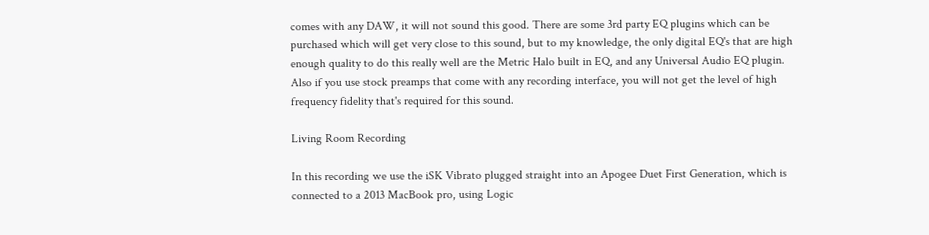comes with any DAW, it will not sound this good. There are some 3rd party EQ plugins which can be purchased which will get very close to this sound, but to my knowledge, the only digital EQ's that are high enough quality to do this really well are the Metric Halo built in EQ, and any Universal Audio EQ plugin. Also if you use stock preamps that come with any recording interface, you will not get the level of high frequency fidelity that's required for this sound.

Living Room Recording

In this recording we use the iSK Vibrato plugged straight into an Apogee Duet First Generation, which is connected to a 2013 MacBook pro, using Logic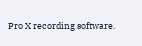Pro X recording software.